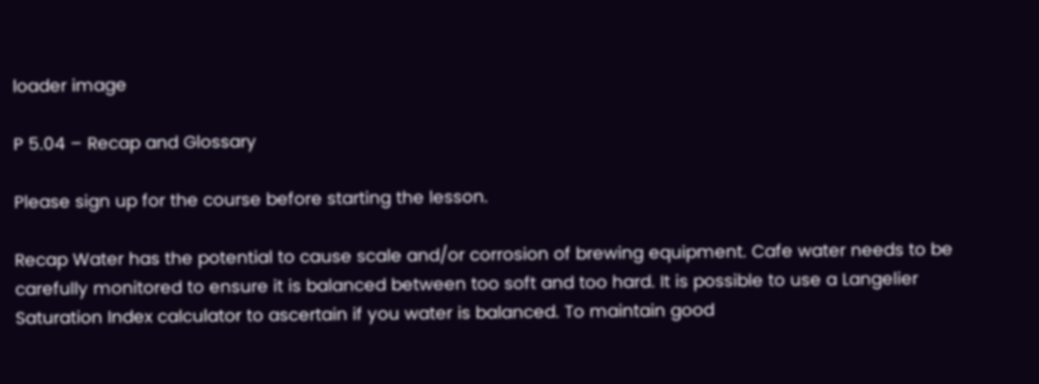loader image

P 5.04 – Recap and Glossary

Please sign up for the course before starting the lesson.

Recap Water has the potential to cause scale and/or corrosion of brewing equipment. Cafe water needs to be carefully monitored to ensure it is balanced between too soft and too hard. It is possible to use a Langelier Saturation Index calculator to ascertain if you water is balanced. To maintain good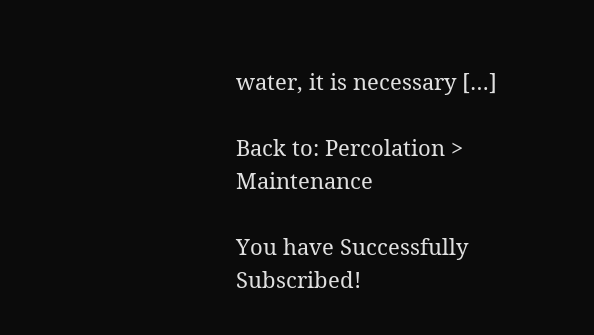water, it is necessary […]

Back to: Percolation > Maintenance

You have Successfully Subscribed!